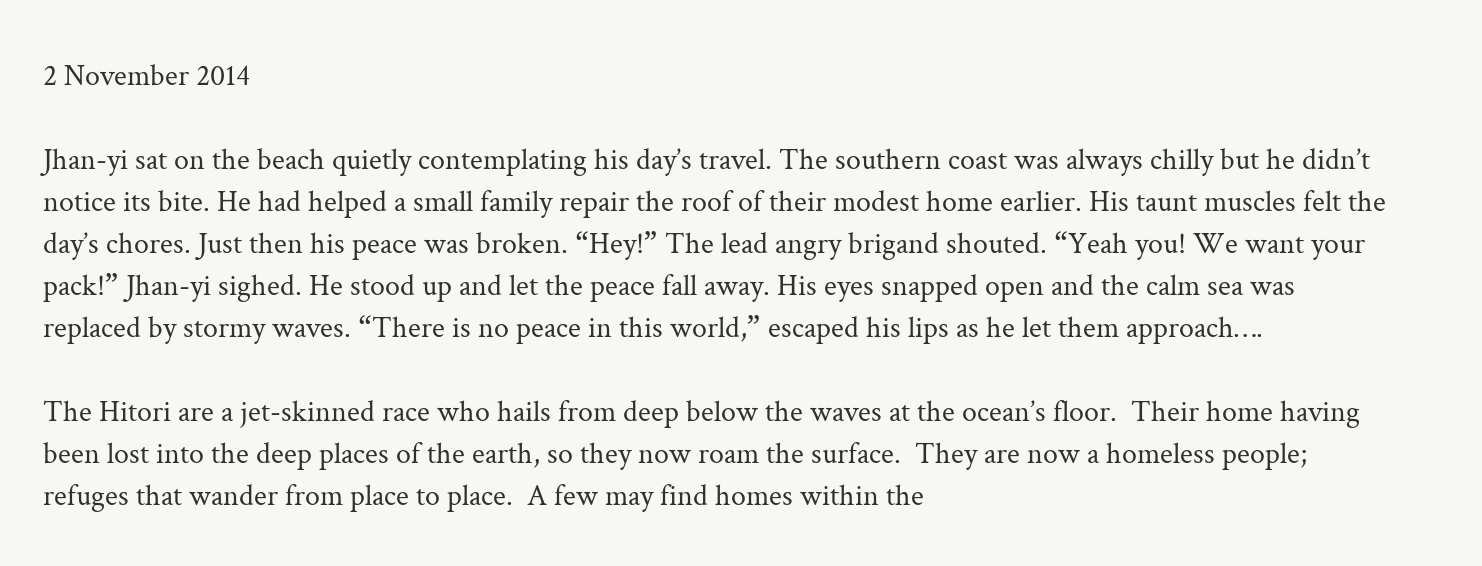2 November 2014

Jhan-yi sat on the beach quietly contemplating his day’s travel. The southern coast was always chilly but he didn’t notice its bite. He had helped a small family repair the roof of their modest home earlier. His taunt muscles felt the day’s chores. Just then his peace was broken. “Hey!” The lead angry brigand shouted. “Yeah you! We want your pack!” Jhan-yi sighed. He stood up and let the peace fall away. His eyes snapped open and the calm sea was replaced by stormy waves. “There is no peace in this world,” escaped his lips as he let them approach….

The Hitori are a jet-skinned race who hails from deep below the waves at the ocean’s floor.  Their home having been lost into the deep places of the earth, so they now roam the surface.  They are now a homeless people; refuges that wander from place to place.  A few may find homes within the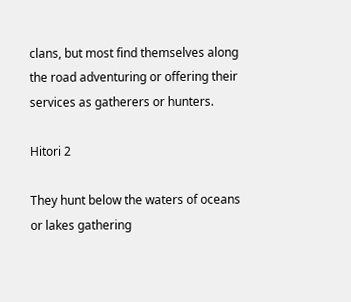clans, but most find themselves along the road adventuring or offering their services as gatherers or hunters.

Hitori 2

They hunt below the waters of oceans or lakes gathering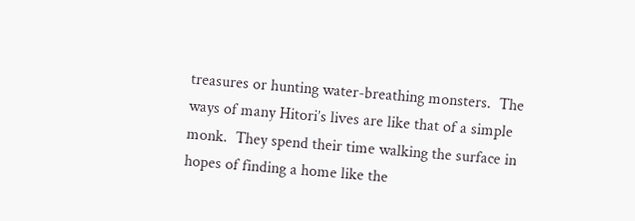treasures or hunting water-breathing monsters.  The ways of many Hitori’s lives are like that of a simple monk.  They spend their time walking the surface in hopes of finding a home like the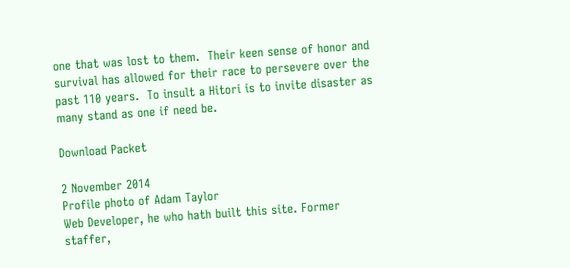one that was lost to them.  Their keen sense of honor and survival has allowed for their race to persevere over the past 110 years.  To insult a Hitori is to invite disaster as many stand as one if need be.

Download Packet

2 November 2014
Profile photo of Adam Taylor
Web Developer, he who hath built this site. Former staffer,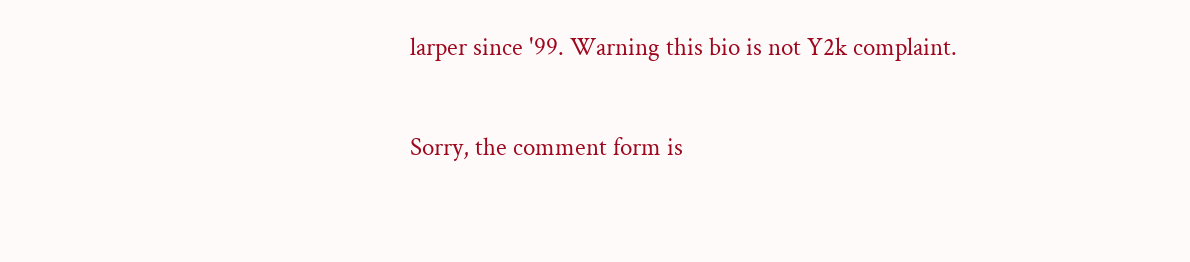larper since '99. Warning this bio is not Y2k complaint.

Sorry, the comment form is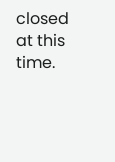closed at this time.